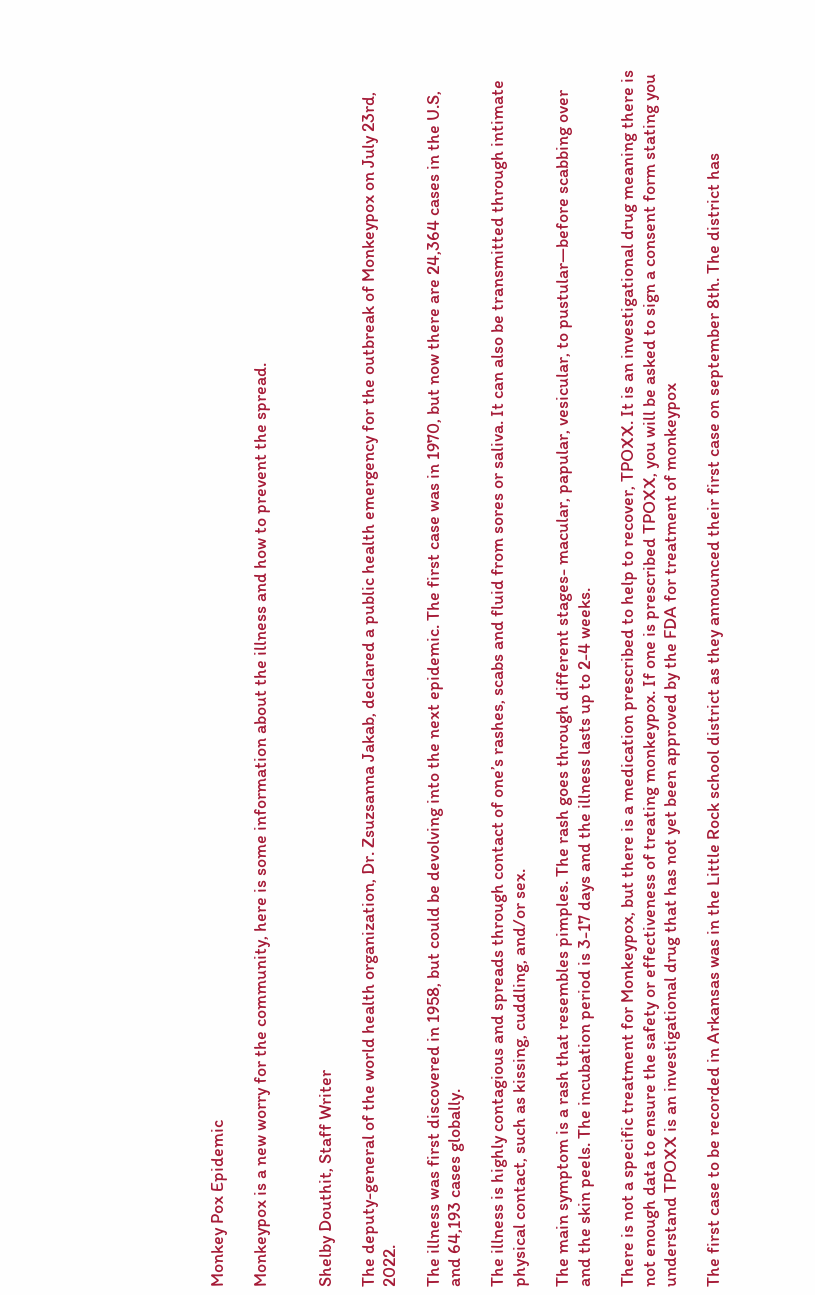Monkey Pox Epidemic

Monkeypox is a new worry for the community, here is some information about the illness and how to prevent the spread.


Shelby Douthit, Staff Writer

The deputy-general of the world health organization, Dr. Zsuzsanna Jakab, declared a public health emergency for the outbreak of Monkeypox on July 23rd, 2022.

The illness was first discovered in 1958, but could be devolving into the next epidemic. The first case was in 1970, but now there are 24,364 cases in the U.S, and 64,193 cases globally.

The illness is highly contagious and spreads through contact of one’s rashes, scabs and fluid from sores or saliva. It can also be transmitted through intimate physical contact, such as kissing, cuddling, and/or sex.

The main symptom is a rash that resembles pimples. The rash goes through different stages- macular, papular, vesicular, to pustular—before scabbing over and the skin peels. The incubation period is 3-17 days and the illness lasts up to 2-4 weeks.

There is not a specific treatment for Monkeypox, but there is a medication prescribed to help to recover, TPOXX. It is an investigational drug meaning there is not enough data to ensure the safety or effectiveness of treating monkeypox. If one is prescribed TPOXX, you will be asked to sign a consent form stating you understand TPOXX is an investigational drug that has not yet been approved by the FDA for treatment of monkeypox

The first case to be recorded in Arkansas was in the Little Rock school district as they announced their first case on september 8th. The district has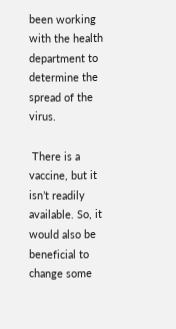been working with the health department to determine the spread of the virus.

 There is a vaccine, but it isn’t readily available. So, it would also be beneficial to change some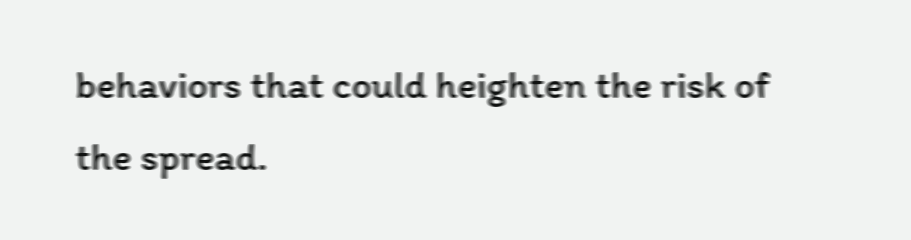behaviors that could heighten the risk of the spread.